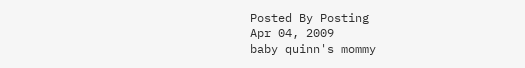Posted By Posting
Apr 04, 2009
baby quinn's mommy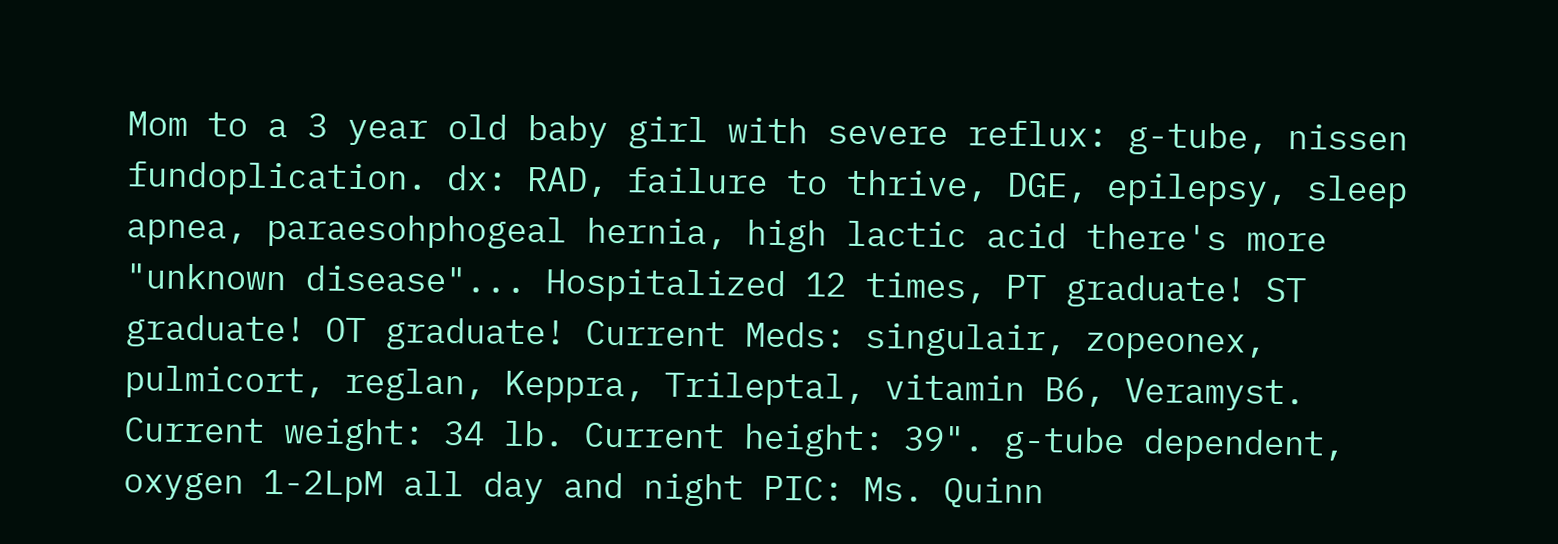Mom to a 3 year old baby girl with severe reflux: g-tube, nissen fundoplication. dx: RAD, failure to thrive, DGE, epilepsy, sleep apnea, paraesohphogeal hernia, high lactic acid there's more "unknown disease"... Hospitalized 12 times, PT graduate! ST graduate! OT graduate! Current Meds: singulair, zopeonex, pulmicort, reglan, Keppra, Trileptal, vitamin B6, Veramyst. Current weight: 34 lb. Current height: 39". g-tube dependent, oxygen 1-2LpM all day and night PIC: Ms. Quinn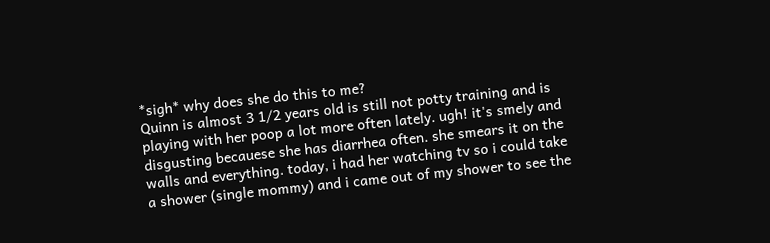*sigh* why does she do this to me?
Quinn is almost 3 1/2 years old is still not potty training and is playing with her poop a lot more often lately. ugh! it's smely and disgusting becauese she has diarrhea often. she smears it on the walls and everything. today, i had her watching tv so i could take a shower (single mommy) and i came out of my shower to see the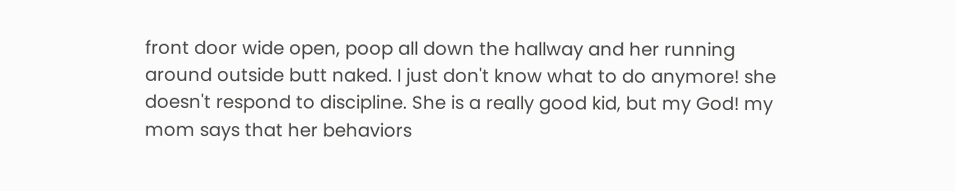front door wide open, poop all down the hallway and her running around outside butt naked. I just don't know what to do anymore! she doesn't respond to discipline. She is a really good kid, but my God! my mom says that her behaviors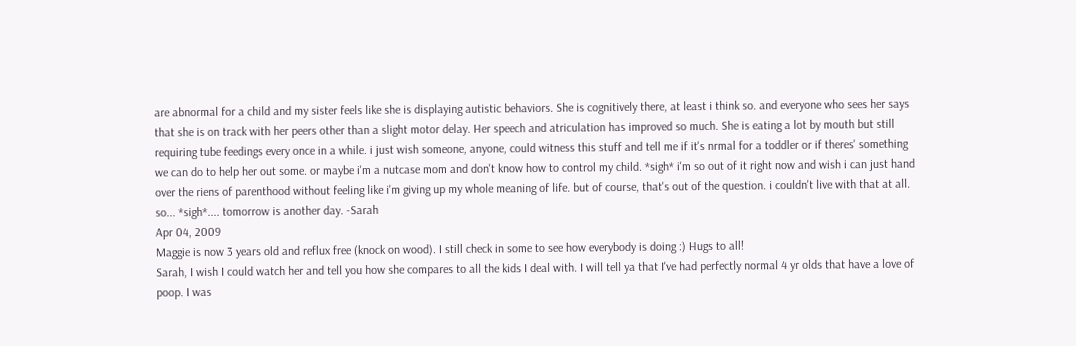are abnormal for a child and my sister feels like she is displaying autistic behaviors. She is cognitively there, at least i think so. and everyone who sees her says that she is on track with her peers other than a slight motor delay. Her speech and atriculation has improved so much. She is eating a lot by mouth but still requiring tube feedings every once in a while. i just wish someone, anyone, could witness this stuff and tell me if it's nrmal for a toddler or if theres' something we can do to help her out some. or maybe i'm a nutcase mom and don't know how to control my child. *sigh* i'm so out of it right now and wish i can just hand over the riens of parenthood without feeling like i'm giving up my whole meaning of life. but of course, that's out of the question. i couldn't live with that at all. so... *sigh*.... tomorrow is another day. -Sarah
Apr 04, 2009
Maggie is now 3 years old and reflux free (knock on wood). I still check in some to see how everybody is doing :) Hugs to all!
Sarah, I wish I could watch her and tell you how she compares to all the kids I deal with. I will tell ya that I've had perfectly normal 4 yr olds that have a love of poop. I was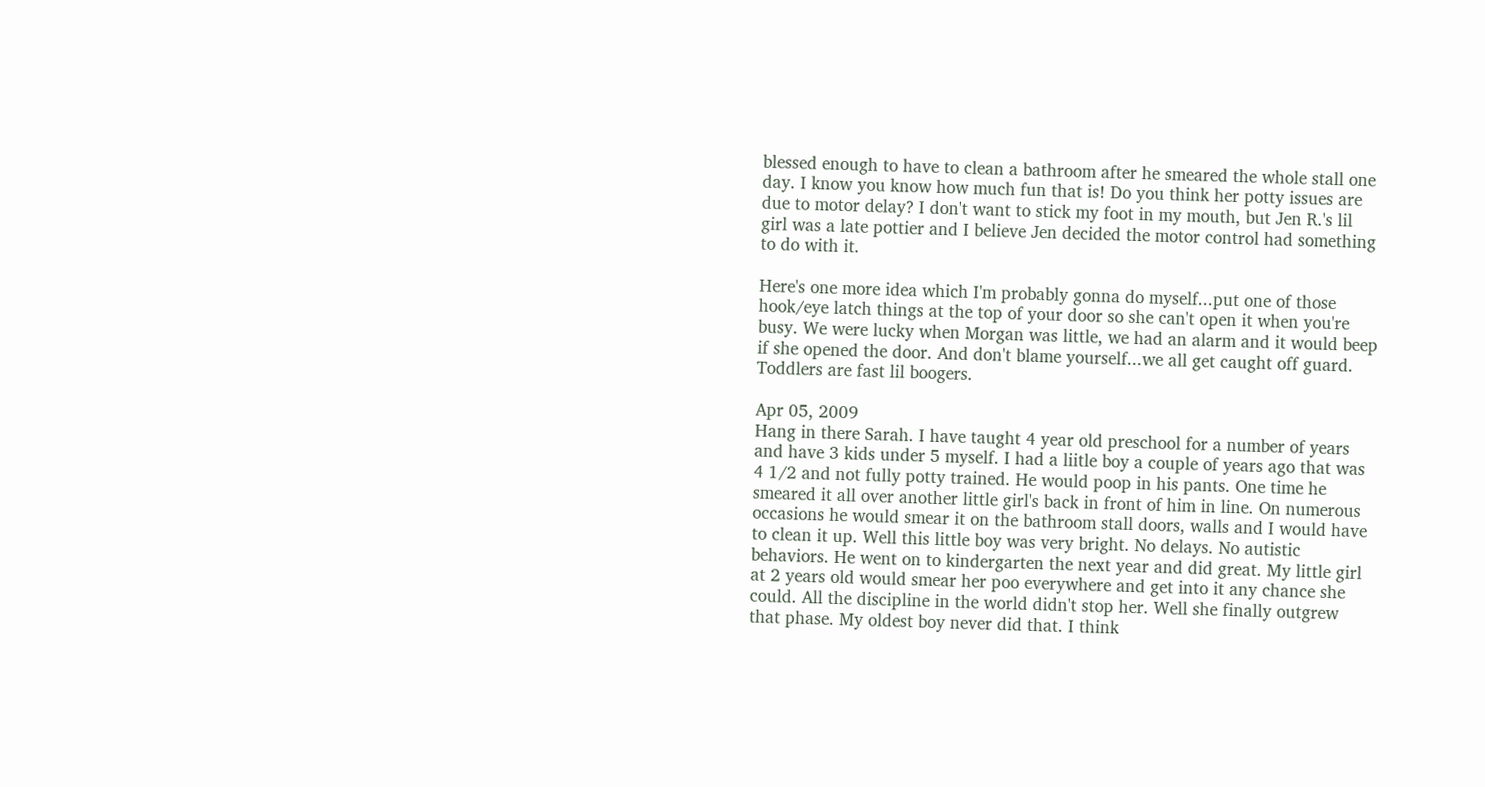blessed enough to have to clean a bathroom after he smeared the whole stall one day. I know you know how much fun that is! Do you think her potty issues are due to motor delay? I don't want to stick my foot in my mouth, but Jen R.'s lil girl was a late pottier and I believe Jen decided the motor control had something to do with it.

Here's one more idea which I'm probably gonna do myself...put one of those hook/eye latch things at the top of your door so she can't open it when you're busy. We were lucky when Morgan was little, we had an alarm and it would beep if she opened the door. And don't blame yourself...we all get caught off guard. Toddlers are fast lil boogers.

Apr 05, 2009
Hang in there Sarah. I have taught 4 year old preschool for a number of years and have 3 kids under 5 myself. I had a liitle boy a couple of years ago that was 4 1/2 and not fully potty trained. He would poop in his pants. One time he smeared it all over another little girl's back in front of him in line. On numerous occasions he would smear it on the bathroom stall doors, walls and I would have to clean it up. Well this little boy was very bright. No delays. No autistic behaviors. He went on to kindergarten the next year and did great. My little girl at 2 years old would smear her poo everywhere and get into it any chance she could. All the discipline in the world didn't stop her. Well she finally outgrew that phase. My oldest boy never did that. I think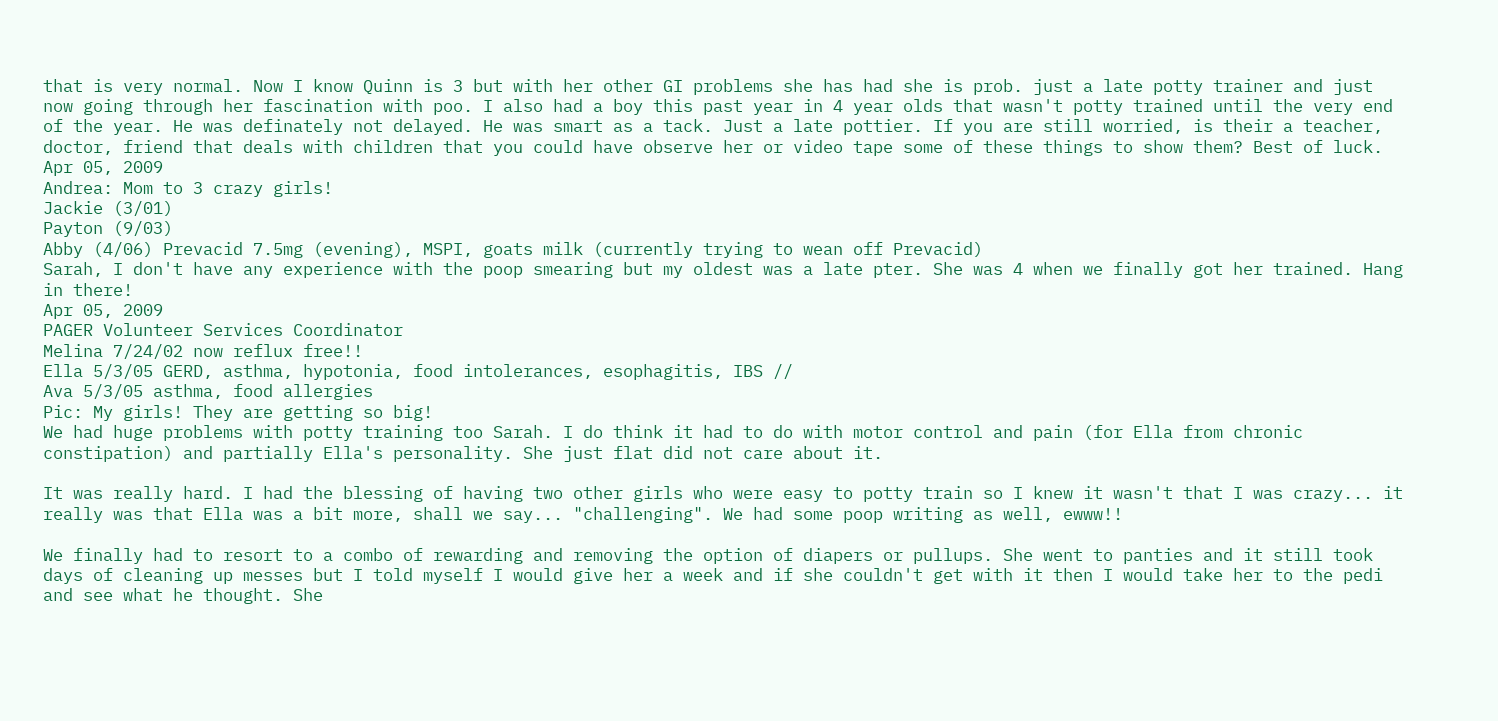that is very normal. Now I know Quinn is 3 but with her other GI problems she has had she is prob. just a late potty trainer and just now going through her fascination with poo. I also had a boy this past year in 4 year olds that wasn't potty trained until the very end of the year. He was definately not delayed. He was smart as a tack. Just a late pottier. If you are still worried, is their a teacher, doctor, friend that deals with children that you could have observe her or video tape some of these things to show them? Best of luck.
Apr 05, 2009
Andrea: Mom to 3 crazy girls!
Jackie (3/01)
Payton (9/03)
Abby (4/06) Prevacid 7.5mg (evening), MSPI, goats milk (currently trying to wean off Prevacid)
Sarah, I don't have any experience with the poop smearing but my oldest was a late pter. She was 4 when we finally got her trained. Hang in there!
Apr 05, 2009
PAGER Volunteer Services Coordinator
Melina 7/24/02 now reflux free!!
Ella 5/3/05 GERD, asthma, hypotonia, food intolerances, esophagitis, IBS //
Ava 5/3/05 asthma, food allergies
Pic: My girls! They are getting so big!
We had huge problems with potty training too Sarah. I do think it had to do with motor control and pain (for Ella from chronic constipation) and partially Ella's personality. She just flat did not care about it.

It was really hard. I had the blessing of having two other girls who were easy to potty train so I knew it wasn't that I was crazy... it really was that Ella was a bit more, shall we say... "challenging". We had some poop writing as well, ewww!!

We finally had to resort to a combo of rewarding and removing the option of diapers or pullups. She went to panties and it still took days of cleaning up messes but I told myself I would give her a week and if she couldn't get with it then I would take her to the pedi and see what he thought. She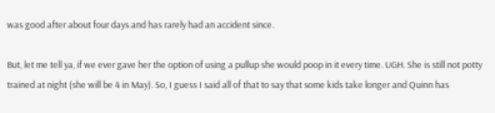was good after about four days and has rarely had an accident since.

But, let me tell ya, if we ever gave her the option of using a pullup she would poop in it every time. UGH. She is still not potty trained at night (she will be 4 in May). So, I guess I said all of that to say that some kids take longer and Quinn has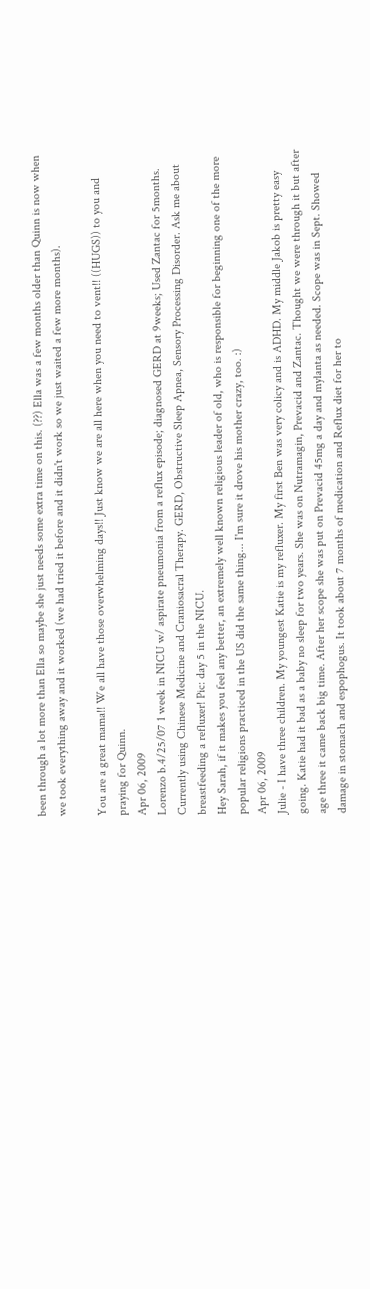been through a lot more than Ella so maybe she just needs some extra time on this. (??) Ella was a few months older than Quinn is now when we took everything away and it worked (we had tried it before and it didn't work so we just waited a few more months).

You are a great mama!! We all have those overwhelming days!! Just know we are all here when you need to vent!! ((HUGS)) to you and praying for Quinn.
Apr 06, 2009
Lorenzo b.4/25/07 1 week in NICU w/ aspirate pneumonia from a reflux episode; diagnosed GERD at 9weeks; Used Zantac for 5months. Currently using Chinese Medicine and Craniosacral Therapy. GERD, Obstructive Sleep Apnea, Sensory Processing Disorder. Ask me about breastfeeding a refluxer! Pic: day 5 in the NICU.
Hey Sarah, if it makes you feel any better, an extremely well known religious leader of old, who is responsible for beginning one of the more popular religions practiced in the US did the same thing... I'm sure it drove his mother crazy, too. :)
Apr 06, 2009
Julie - I have three children. My youngest Katie is my refluxer. My first Ben was very colicy and is ADHD. My middle Jakob is pretty easy going. Katie had it bad as a baby no sleep for two years. She was on Nutramagin, Prevacid and Zantac. Thought we were through it but after age three it came back big time. After her scope she was put on Prevacid 45mg a day and mylanta as needed. Scope was in Sept. Showed damage in stomach and espophogus. It took about 7 months of medication and Reflux diet for her to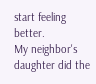start feeling better.
My neighbor's daughter did the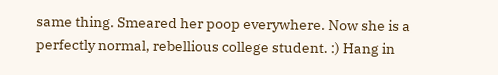same thing. Smeared her poop everywhere. Now she is a perfectly normal, rebellious college student. :) Hang in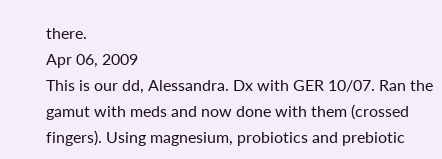there.
Apr 06, 2009
This is our dd, Alessandra. Dx with GER 10/07. Ran the gamut with meds and now done with them (crossed fingers). Using magnesium, probiotics and prebiotic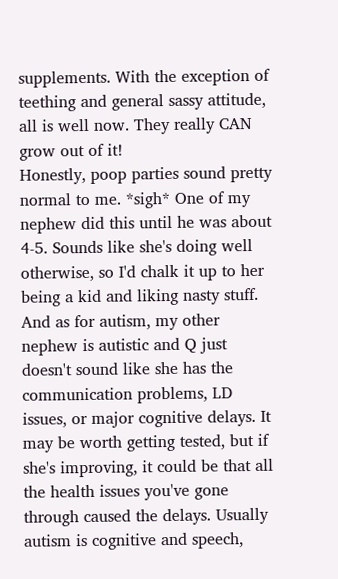supplements. With the exception of teething and general sassy attitude, all is well now. They really CAN grow out of it!
Honestly, poop parties sound pretty normal to me. *sigh* One of my nephew did this until he was about 4-5. Sounds like she's doing well otherwise, so I'd chalk it up to her being a kid and liking nasty stuff. And as for autism, my other nephew is autistic and Q just doesn't sound like she has the communication problems, LD issues, or major cognitive delays. It may be worth getting tested, but if she's improving, it could be that all the health issues you've gone through caused the delays. Usually autism is cognitive and speech,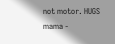not motor. HUGS mama -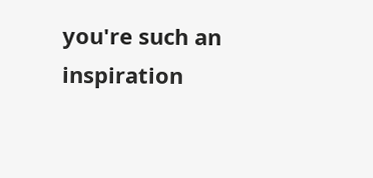you're such an inspiration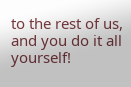to the rest of us, and you do it all yourself!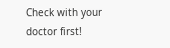Check with your
doctor first!